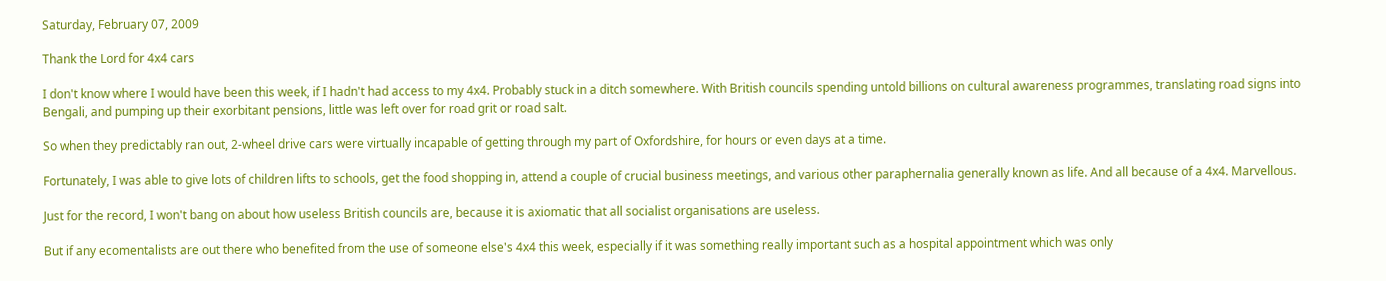Saturday, February 07, 2009

Thank the Lord for 4x4 cars

I don't know where I would have been this week, if I hadn't had access to my 4x4. Probably stuck in a ditch somewhere. With British councils spending untold billions on cultural awareness programmes, translating road signs into Bengali, and pumping up their exorbitant pensions, little was left over for road grit or road salt.

So when they predictably ran out, 2-wheel drive cars were virtually incapable of getting through my part of Oxfordshire, for hours or even days at a time.

Fortunately, I was able to give lots of children lifts to schools, get the food shopping in, attend a couple of crucial business meetings, and various other paraphernalia generally known as life. And all because of a 4x4. Marvellous.

Just for the record, I won't bang on about how useless British councils are, because it is axiomatic that all socialist organisations are useless.

But if any ecomentalists are out there who benefited from the use of someone else's 4x4 this week, especially if it was something really important such as a hospital appointment which was only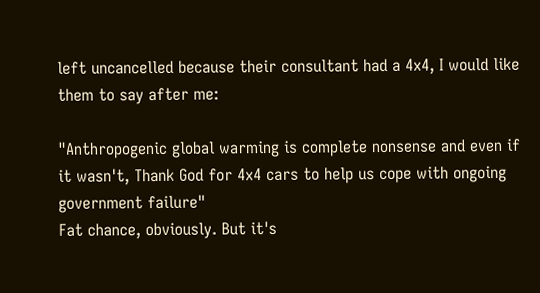left uncancelled because their consultant had a 4x4, I would like them to say after me:

"Anthropogenic global warming is complete nonsense and even if it wasn't, Thank God for 4x4 cars to help us cope with ongoing government failure"
Fat chance, obviously. But it's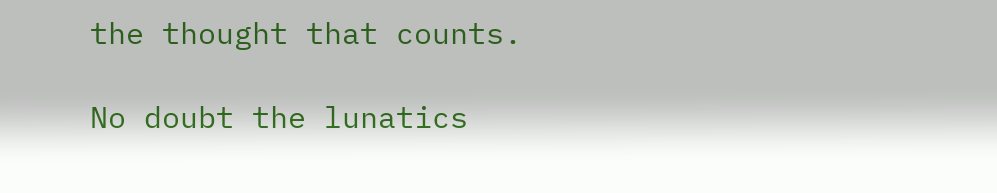the thought that counts.

No doubt the lunatics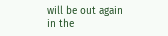will be out again in the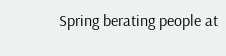Spring berating people at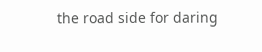the road side for daring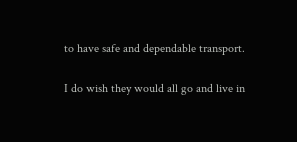to have safe and dependable transport.

I do wish they would all go and live in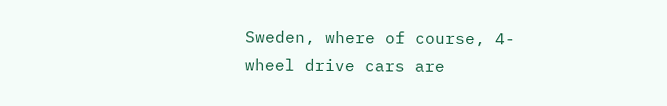Sweden, where of course, 4-wheel drive cars are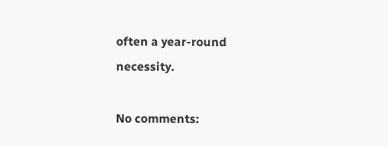often a year-round necessity.

No comments: